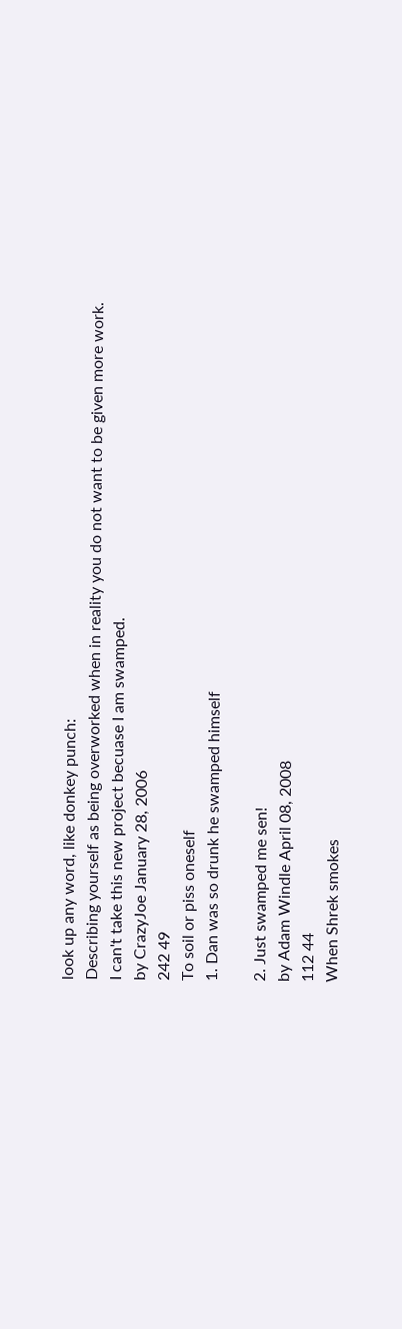look up any word, like donkey punch:
Describing yourself as being overworked when in reality you do not want to be given more work.
I can't take this new project becuase I am swamped.
by CrazyJoe January 28, 2006
242 49
To soil or piss oneself
1. Dan was so drunk he swamped himself

2. Just swamped me sen!
by Adam Windle April 08, 2008
112 44
When Shrek smokes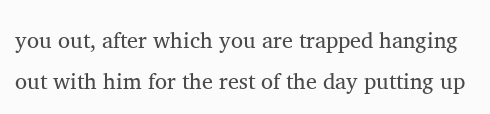you out, after which you are trapped hanging out with him for the rest of the day putting up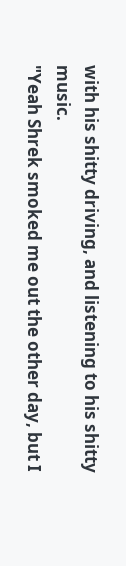with his shitty driving, and listening to his shitty music.
"Yeah Shrek smoked me out the other day, but I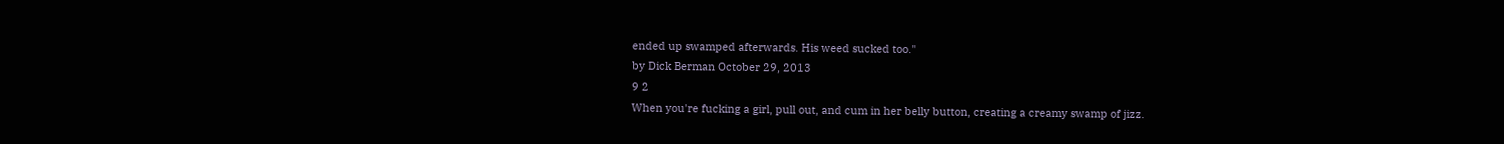ended up swamped afterwards. His weed sucked too."
by Dick Berman October 29, 2013
9 2
When you're fucking a girl, pull out, and cum in her belly button, creating a creamy swamp of jizz.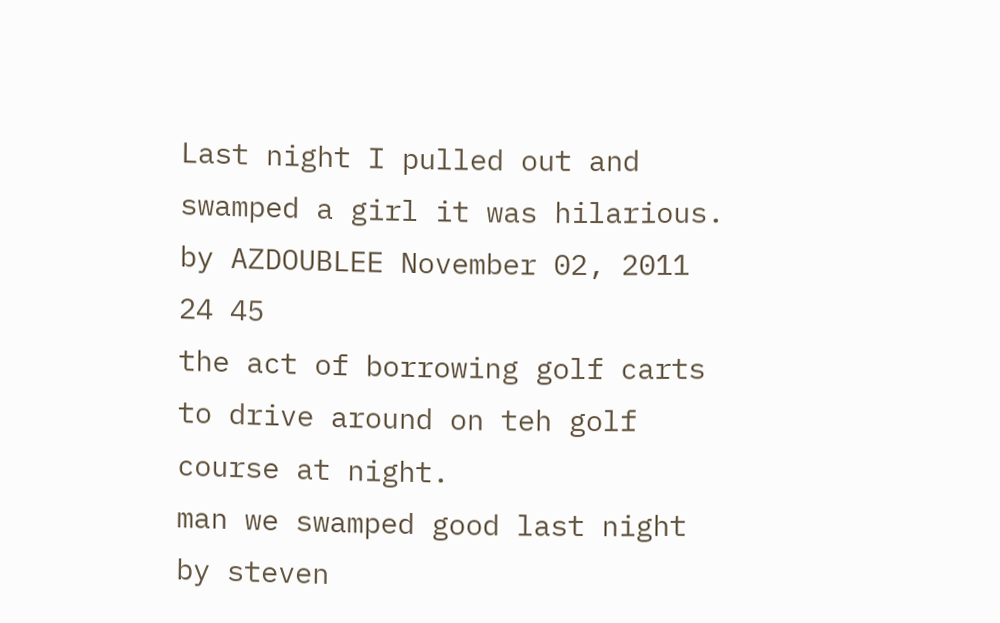Last night I pulled out and swamped a girl it was hilarious.
by AZDOUBLEE November 02, 2011
24 45
the act of borrowing golf carts to drive around on teh golf course at night.
man we swamped good last night
by steven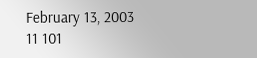February 13, 2003
11 101